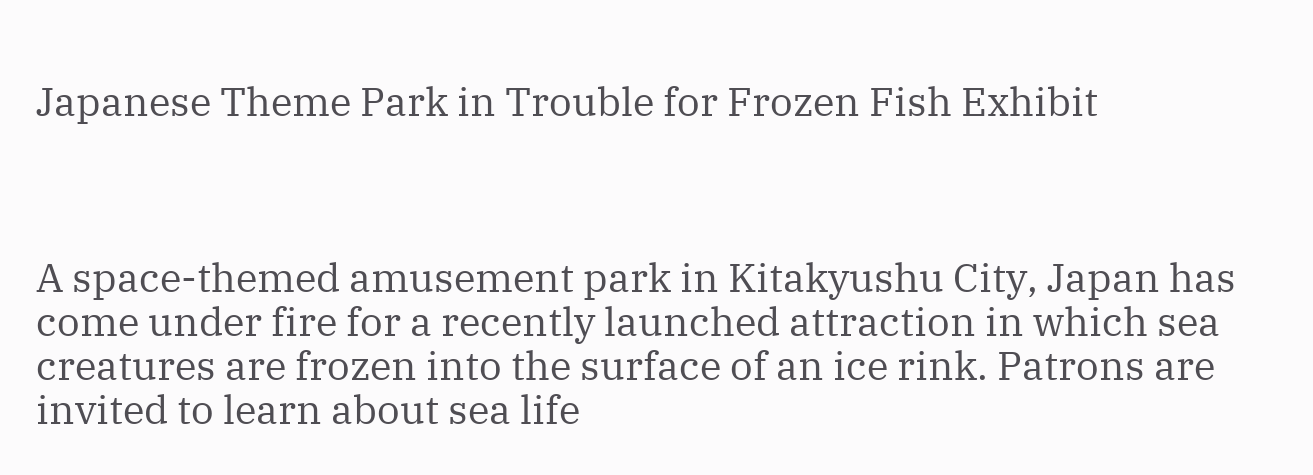Japanese Theme Park in Trouble for Frozen Fish Exhibit



A space-themed amusement park in Kitakyushu City, Japan has come under fire for a recently launched attraction in which sea creatures are frozen into the surface of an ice rink. Patrons are invited to learn about sea life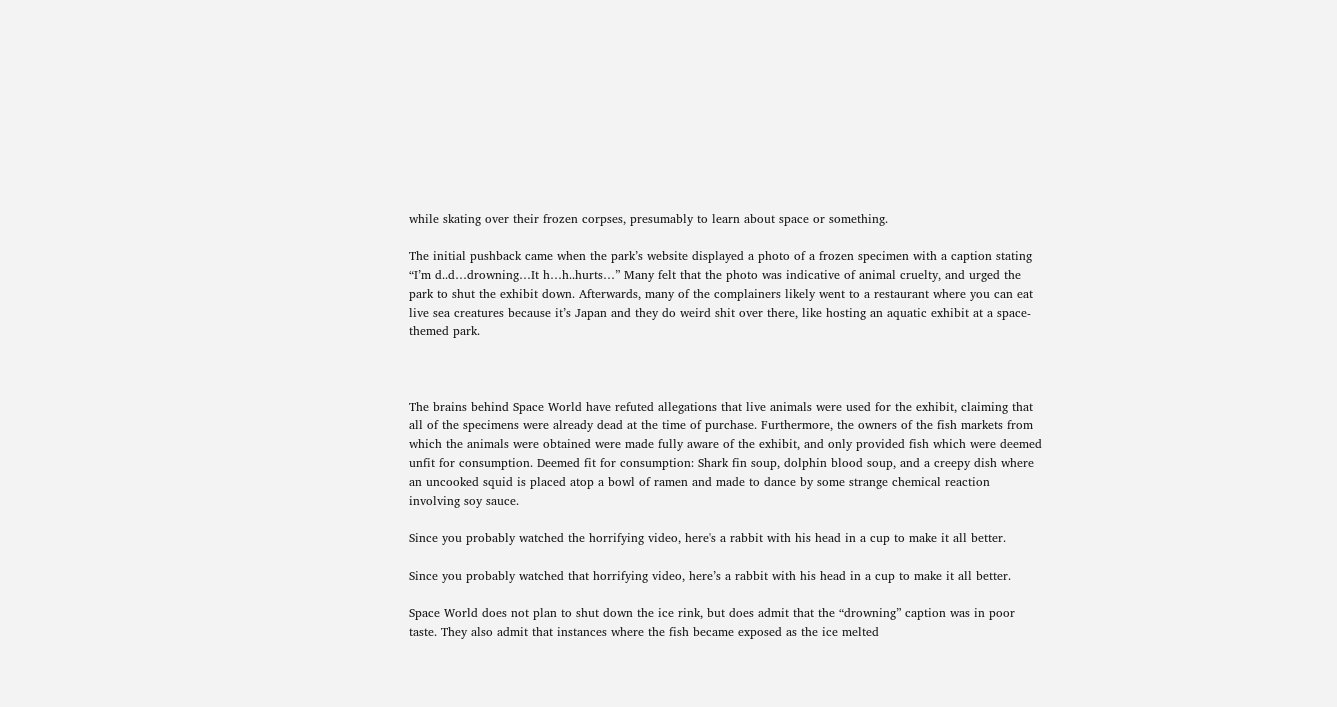while skating over their frozen corpses, presumably to learn about space or something.

The initial pushback came when the park’s website displayed a photo of a frozen specimen with a caption stating “I’m d..d…drowning…It h…h..hurts…” Many felt that the photo was indicative of animal cruelty, and urged the park to shut the exhibit down. Afterwards, many of the complainers likely went to a restaurant where you can eat live sea creatures because it’s Japan and they do weird shit over there, like hosting an aquatic exhibit at a space-themed park.



The brains behind Space World have refuted allegations that live animals were used for the exhibit, claiming that all of the specimens were already dead at the time of purchase. Furthermore, the owners of the fish markets from which the animals were obtained were made fully aware of the exhibit, and only provided fish which were deemed unfit for consumption. Deemed fit for consumption: Shark fin soup, dolphin blood soup, and a creepy dish where an uncooked squid is placed atop a bowl of ramen and made to dance by some strange chemical reaction involving soy sauce.

Since you probably watched the horrifying video, here's a rabbit with his head in a cup to make it all better.

Since you probably watched that horrifying video, here’s a rabbit with his head in a cup to make it all better.

Space World does not plan to shut down the ice rink, but does admit that the “drowning” caption was in poor taste. They also admit that instances where the fish became exposed as the ice melted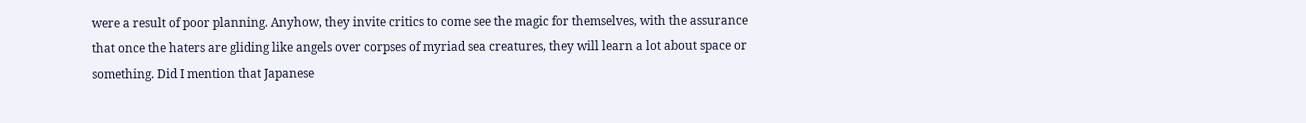were a result of poor planning. Anyhow, they invite critics to come see the magic for themselves, with the assurance that once the haters are gliding like angels over corpses of myriad sea creatures, they will learn a lot about space or something. Did I mention that Japanese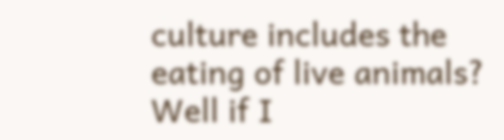culture includes the eating of live animals? Well if I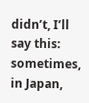didn’t, I’ll say this: sometimes, in Japan,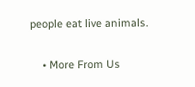people eat live animals.

    • More From Us